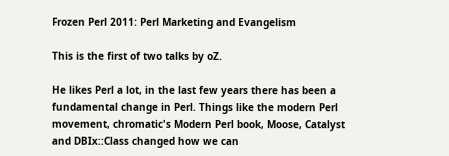Frozen Perl 2011: Perl Marketing and Evangelism

This is the first of two talks by oZ.

He likes Perl a lot, in the last few years there has been a fundamental change in Perl. Things like the modern Perl movement, chromatic's Modern Perl book, Moose, Catalyst and DBIx::Class changed how we can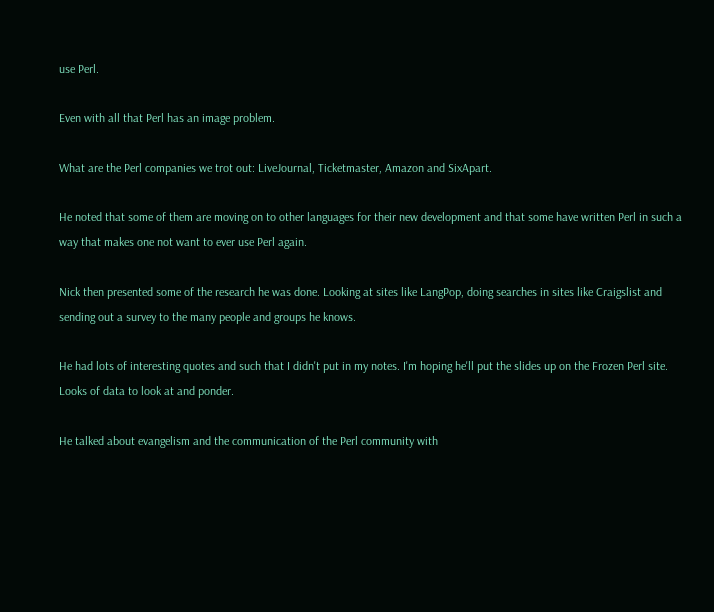use Perl.

Even with all that Perl has an image problem.

What are the Perl companies we trot out: LiveJournal, Ticketmaster, Amazon and SixApart.

He noted that some of them are moving on to other languages for their new development and that some have written Perl in such a way that makes one not want to ever use Perl again.

Nick then presented some of the research he was done. Looking at sites like LangPop, doing searches in sites like Craigslist and sending out a survey to the many people and groups he knows.

He had lots of interesting quotes and such that I didn't put in my notes. I'm hoping he'll put the slides up on the Frozen Perl site. Looks of data to look at and ponder.

He talked about evangelism and the communication of the Perl community with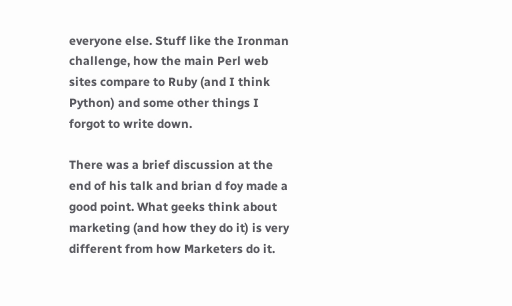everyone else. Stuff like the Ironman challenge, how the main Perl web sites compare to Ruby (and I think Python) and some other things I forgot to write down.

There was a brief discussion at the end of his talk and brian d foy made a good point. What geeks think about marketing (and how they do it) is very different from how Marketers do it.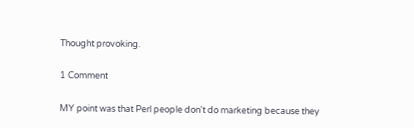Thought provoking.

1 Comment

MY point was that Perl people don't do marketing because they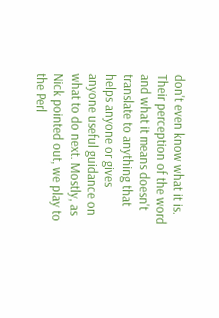don't even know what it is. Their perception of the word and what it means doesn't translate to anything that helps anyone or gives anyone useful guidance on what to do next. Mostly, as Nick pointed out, we play to the Perl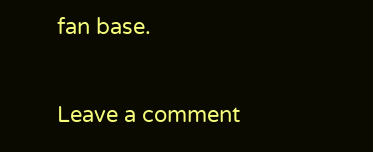fan base.

Leave a comment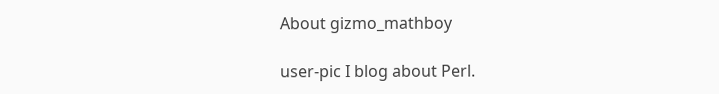About gizmo_mathboy

user-pic I blog about Perl.